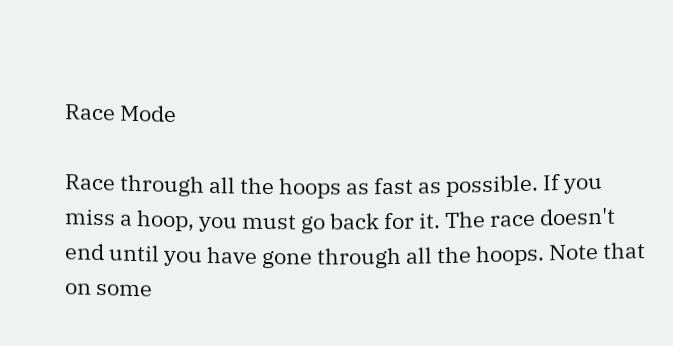Race Mode

Race through all the hoops as fast as possible. If you miss a hoop, you must go back for it. The race doesn't end until you have gone through all the hoops. Note that on some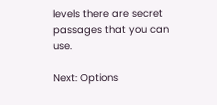levels there are secret passages that you can use.

Next: Options